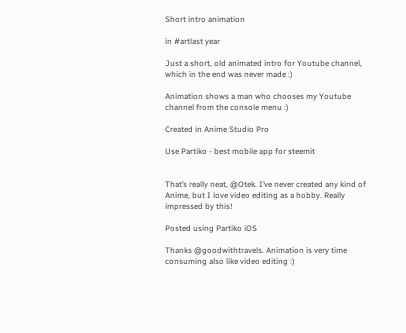Short intro animation

in #artlast year

Just a short, old animated intro for Youtube channel, which in the end was never made :)

Animation shows a man who chooses my Youtube channel from the console menu :)

Created in Anime Studio Pro

Use Partiko - best mobile app for steemit


That’s really neat, @Otek. I’ve never created any kind of Anime, but I love video editing as a hobby. Really impressed by this!

Posted using Partiko iOS

Thanks @goodwithtravels. Animation is very time consuming also like video editing :)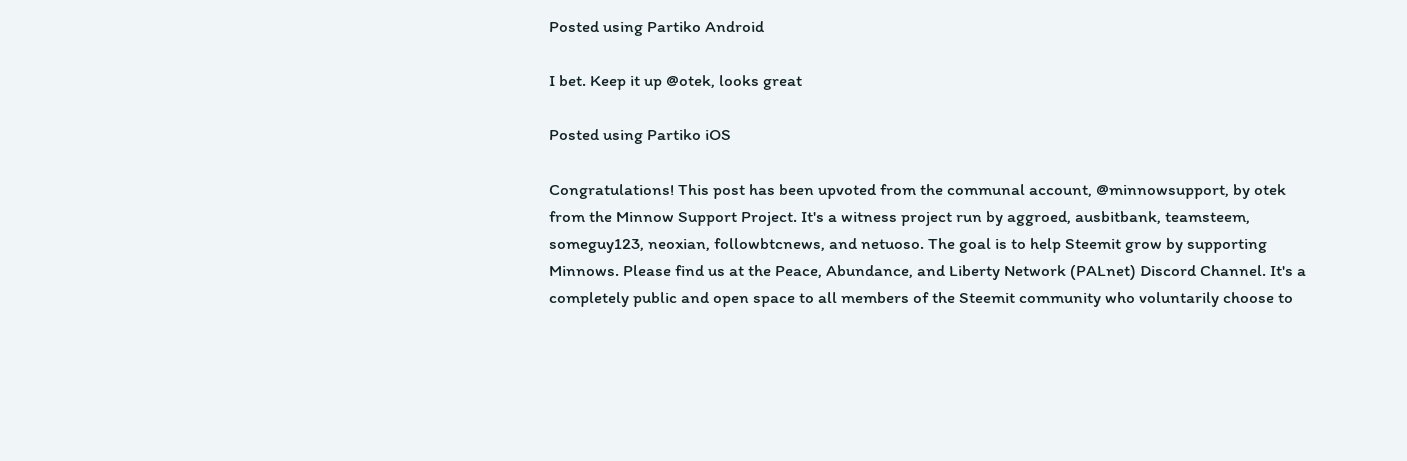Posted using Partiko Android

I bet. Keep it up @otek, looks great

Posted using Partiko iOS

Congratulations! This post has been upvoted from the communal account, @minnowsupport, by otek from the Minnow Support Project. It's a witness project run by aggroed, ausbitbank, teamsteem, someguy123, neoxian, followbtcnews, and netuoso. The goal is to help Steemit grow by supporting Minnows. Please find us at the Peace, Abundance, and Liberty Network (PALnet) Discord Channel. It's a completely public and open space to all members of the Steemit community who voluntarily choose to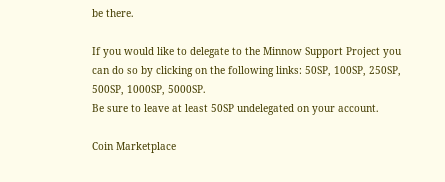be there.

If you would like to delegate to the Minnow Support Project you can do so by clicking on the following links: 50SP, 100SP, 250SP, 500SP, 1000SP, 5000SP.
Be sure to leave at least 50SP undelegated on your account.

Coin Marketplace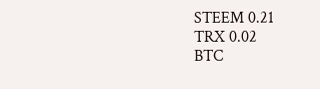STEEM 0.21
TRX 0.02
BTC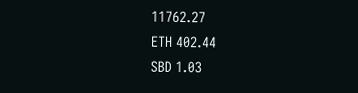11762.27
ETH 402.44
SBD 1.03